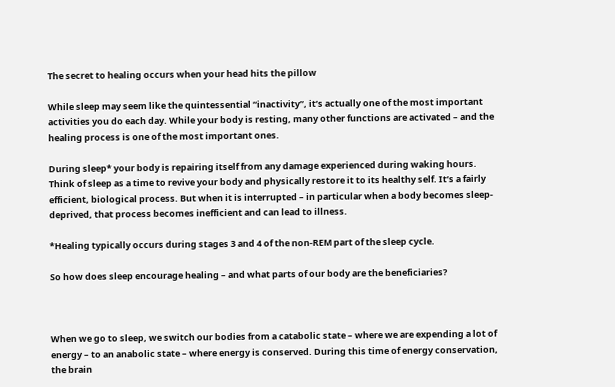The secret to healing occurs when your head hits the pillow

While sleep may seem like the quintessential “inactivity”, it’s actually one of the most important activities you do each day. While your body is resting, many other functions are activated – and the healing process is one of the most important ones.

During sleep* your body is repairing itself from any damage experienced during waking hours. Think of sleep as a time to revive your body and physically restore it to its healthy self. It’s a fairly efficient, biological process. But when it is interrupted – in particular when a body becomes sleep-deprived, that process becomes inefficient and can lead to illness.

*Healing typically occurs during stages 3 and 4 of the non-REM part of the sleep cycle.

So how does sleep encourage healing – and what parts of our body are the beneficiaries?



When we go to sleep, we switch our bodies from a catabolic state – where we are expending a lot of energy – to an anabolic state – where energy is conserved. During this time of energy conservation, the brain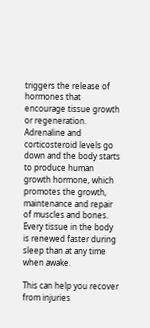triggers the release of hormones that encourage tissue growth or regeneration. Adrenaline and corticosteroid levels go down and the body starts to produce human growth hormone, which promotes the growth, maintenance and repair of muscles and bones. Every tissue in the body is renewed faster during sleep than at any time when awake.

This can help you recover from injuries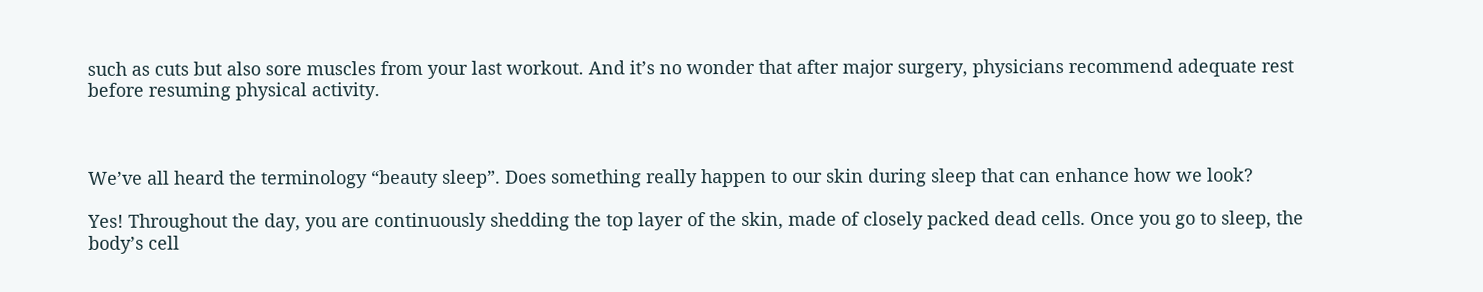such as cuts but also sore muscles from your last workout. And it’s no wonder that after major surgery, physicians recommend adequate rest before resuming physical activity.



We’ve all heard the terminology “beauty sleep”. Does something really happen to our skin during sleep that can enhance how we look?

Yes! Throughout the day, you are continuously shedding the top layer of the skin, made of closely packed dead cells. Once you go to sleep, the body’s cell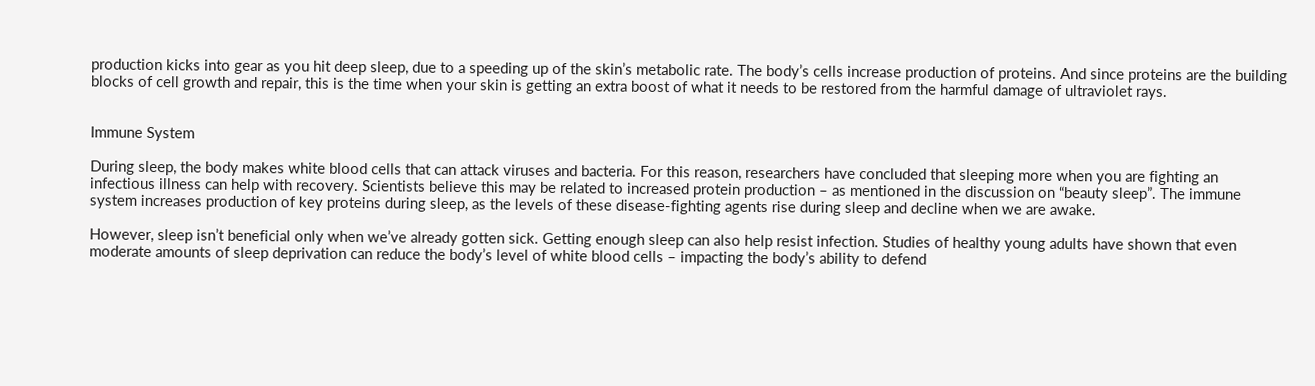production kicks into gear as you hit deep sleep, due to a speeding up of the skin’s metabolic rate. The body’s cells increase production of proteins. And since proteins are the building blocks of cell growth and repair, this is the time when your skin is getting an extra boost of what it needs to be restored from the harmful damage of ultraviolet rays.


Immune System

During sleep, the body makes white blood cells that can attack viruses and bacteria. For this reason, researchers have concluded that sleeping more when you are fighting an infectious illness can help with recovery. Scientists believe this may be related to increased protein production – as mentioned in the discussion on “beauty sleep”. The immune system increases production of key proteins during sleep, as the levels of these disease-fighting agents rise during sleep and decline when we are awake.

However, sleep isn’t beneficial only when we’ve already gotten sick. Getting enough sleep can also help resist infection. Studies of healthy young adults have shown that even moderate amounts of sleep deprivation can reduce the body’s level of white blood cells – impacting the body’s ability to defend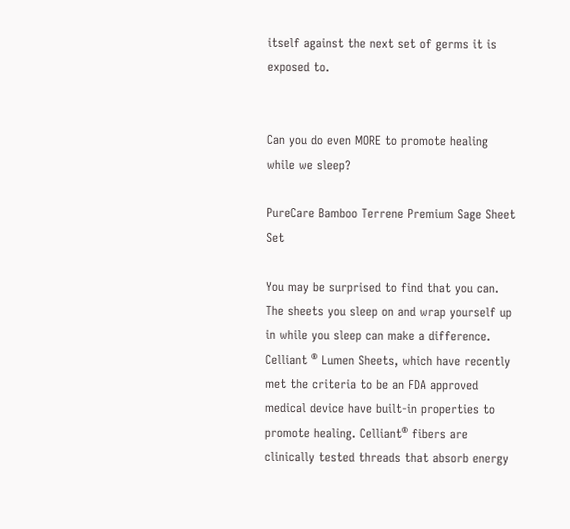itself against the next set of germs it is exposed to.


Can you do even MORE to promote healing while we sleep?

PureCare Bamboo Terrene Premium Sage Sheet Set

You may be surprised to find that you can. The sheets you sleep on and wrap yourself up in while you sleep can make a difference. Celliant ® Lumen Sheets, which have recently met the criteria to be an FDA approved medical device have built-in properties to promote healing. Celliant® fibers are clinically tested threads that absorb energy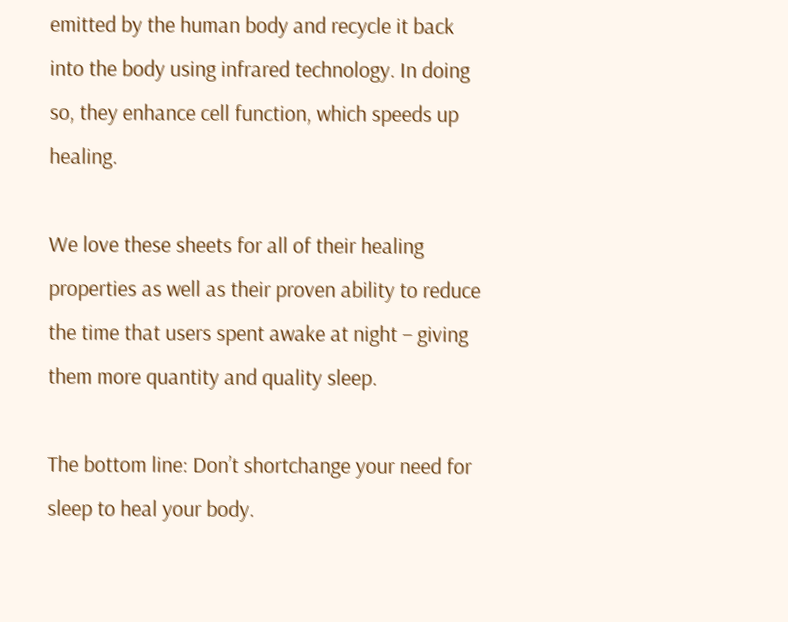emitted by the human body and recycle it back into the body using infrared technology. In doing so, they enhance cell function, which speeds up healing.

We love these sheets for all of their healing properties as well as their proven ability to reduce the time that users spent awake at night – giving them more quantity and quality sleep.

The bottom line: Don’t shortchange your need for sleep to heal your body.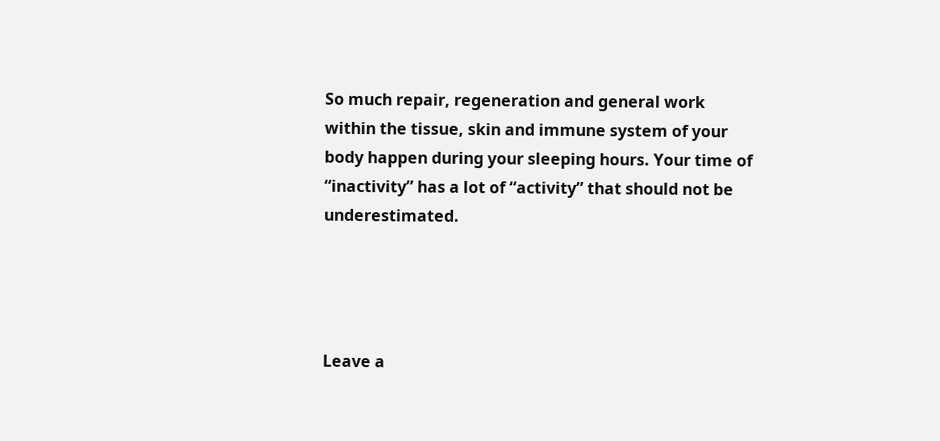So much repair, regeneration and general work within the tissue, skin and immune system of your body happen during your sleeping hours. Your time of “inactivity” has a lot of “activity” that should not be underestimated.




Leave a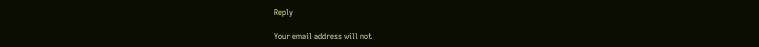Reply

Your email address will not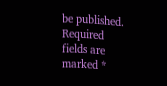be published. Required fields are marked *